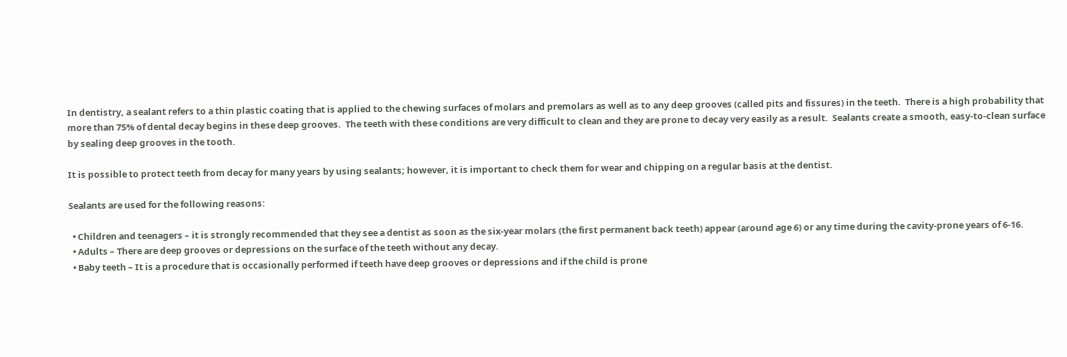In dentistry, a sealant refers to a thin plastic coating that is applied to the chewing surfaces of molars and premolars as well as to any deep grooves (called pits and fissures) in the teeth.  There is a high probability that more than 75% of dental decay begins in these deep grooves.  The teeth with these conditions are very difficult to clean and they are prone to decay very easily as a result.  Sealants create a smooth, easy-to-clean surface by sealing deep grooves in the tooth.

It is possible to protect teeth from decay for many years by using sealants; however, it is important to check them for wear and chipping on a regular basis at the dentist.

Sealants are used for the following reasons:

  • Children and teenagers – it is strongly recommended that they see a dentist as soon as the six-year molars (the first permanent back teeth) appear (around age 6) or any time during the cavity-prone years of 6-16.
  • Adults – There are deep grooves or depressions on the surface of the teeth without any decay.
  • Baby teeth – It is a procedure that is occasionally performed if teeth have deep grooves or depressions and if the child is prone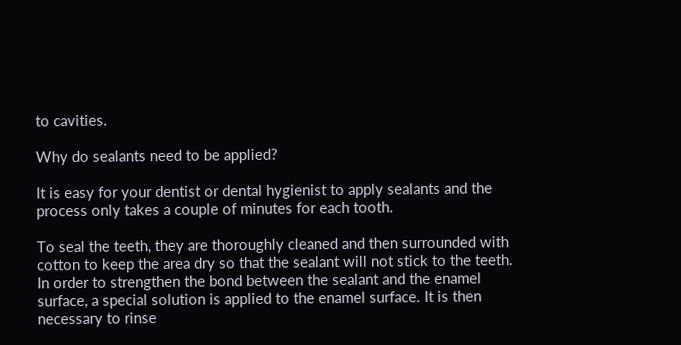to cavities.

Why do sealants need to be applied?

It is easy for your dentist or dental hygienist to apply sealants and the process only takes a couple of minutes for each tooth.

To seal the teeth, they are thoroughly cleaned and then surrounded with cotton to keep the area dry so that the sealant will not stick to the teeth. In order to strengthen the bond between the sealant and the enamel surface, a special solution is applied to the enamel surface. It is then necessary to rinse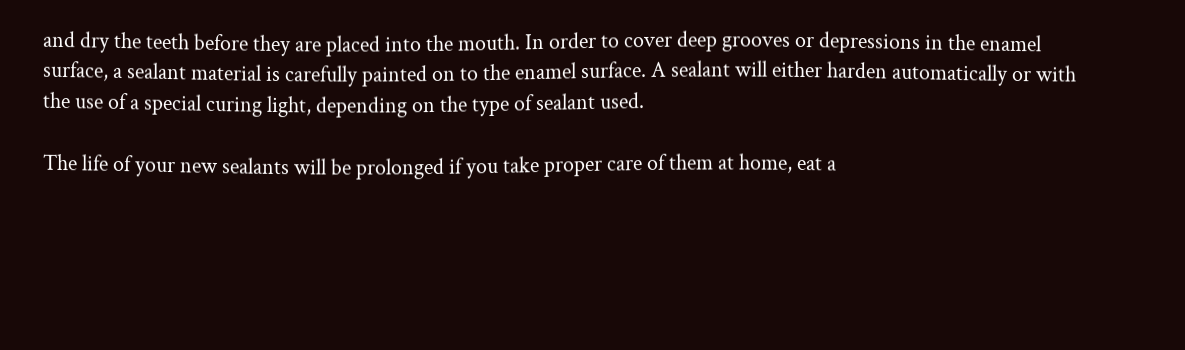and dry the teeth before they are placed into the mouth. In order to cover deep grooves or depressions in the enamel surface, a sealant material is carefully painted on to the enamel surface. A sealant will either harden automatically or with the use of a special curing light, depending on the type of sealant used.

The life of your new sealants will be prolonged if you take proper care of them at home, eat a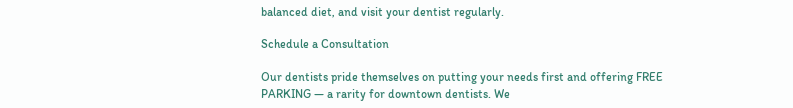balanced diet, and visit your dentist regularly.

Schedule a Consultation

Our dentists pride themselves on putting your needs first and offering FREE PARKING — a rarity for downtown dentists. We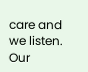care and we listen. Our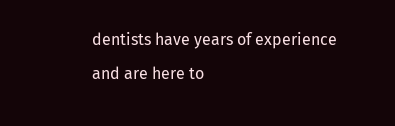dentists have years of experience and are here to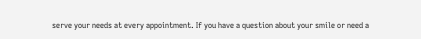serve your needs at every appointment. If you have a question about your smile or need a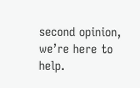second opinion, we’re here to help.